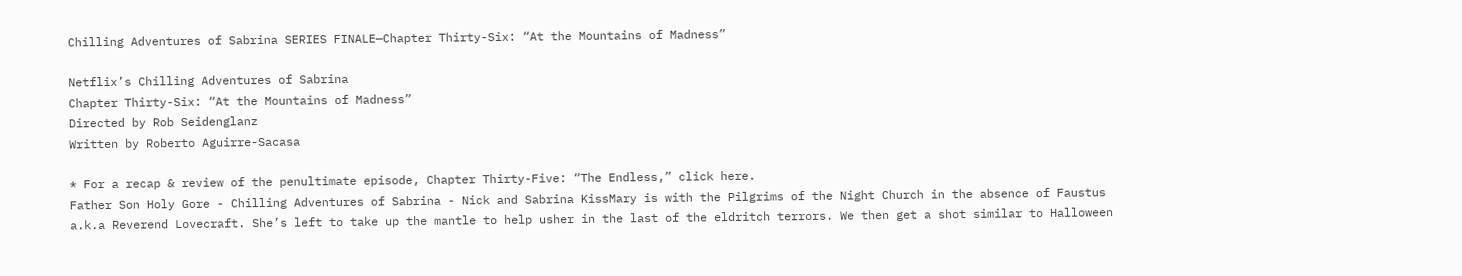Chilling Adventures of Sabrina SERIES FINALE—Chapter Thirty-Six: “At the Mountains of Madness”

Netflix’s Chilling Adventures of Sabrina
Chapter Thirty-Six: “At the Mountains of Madness”
Directed by Rob Seidenglanz
Written by Roberto Aguirre-Sacasa

* For a recap & review of the penultimate episode, Chapter Thirty-Five: “The Endless,” click here.
Father Son Holy Gore - Chilling Adventures of Sabrina - Nick and Sabrina KissMary is with the Pilgrims of the Night Church in the absence of Faustus a.k.a Reverend Lovecraft. She’s left to take up the mantle to help usher in the last of the eldritch terrors. We then get a shot similar to Halloween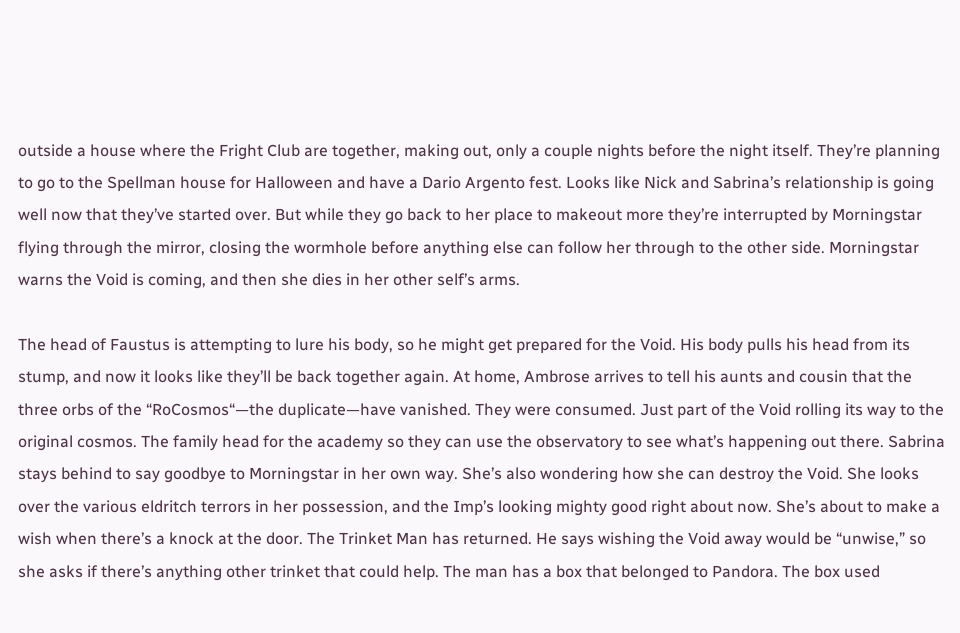outside a house where the Fright Club are together, making out, only a couple nights before the night itself. They’re planning to go to the Spellman house for Halloween and have a Dario Argento fest. Looks like Nick and Sabrina’s relationship is going well now that they’ve started over. But while they go back to her place to makeout more they’re interrupted by Morningstar flying through the mirror, closing the wormhole before anything else can follow her through to the other side. Morningstar warns the Void is coming, and then she dies in her other self’s arms.

The head of Faustus is attempting to lure his body, so he might get prepared for the Void. His body pulls his head from its stump, and now it looks like they’ll be back together again. At home, Ambrose arrives to tell his aunts and cousin that the three orbs of the “RoCosmos“—the duplicate—have vanished. They were consumed. Just part of the Void rolling its way to the original cosmos. The family head for the academy so they can use the observatory to see what’s happening out there. Sabrina stays behind to say goodbye to Morningstar in her own way. She’s also wondering how she can destroy the Void. She looks over the various eldritch terrors in her possession, and the Imp’s looking mighty good right about now. She’s about to make a wish when there’s a knock at the door. The Trinket Man has returned. He says wishing the Void away would be “unwise,” so she asks if there’s anything other trinket that could help. The man has a box that belonged to Pandora. The box used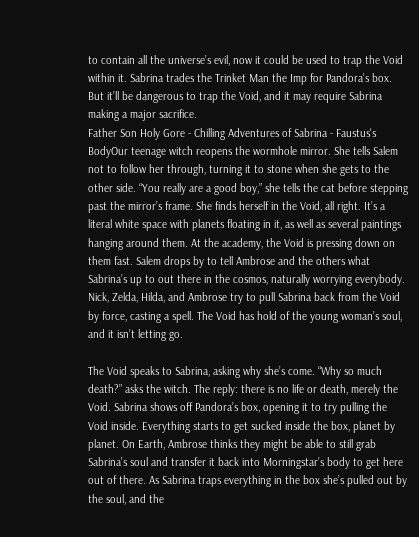to contain all the universe’s evil, now it could be used to trap the Void within it. Sabrina trades the Trinket Man the Imp for Pandora’s box.
But it’ll be dangerous to trap the Void, and it may require Sabrina making a major sacrifice.
Father Son Holy Gore - Chilling Adventures of Sabrina - Faustus's BodyOur teenage witch reopens the wormhole mirror. She tells Salem not to follow her through, turning it to stone when she gets to the other side. “You really are a good boy,” she tells the cat before stepping past the mirror’s frame. She finds herself in the Void, all right. It’s a literal white space with planets floating in it, as well as several paintings hanging around them. At the academy, the Void is pressing down on them fast. Salem drops by to tell Ambrose and the others what Sabrina’s up to out there in the cosmos, naturally worrying everybody. Nick, Zelda, Hilda, and Ambrose try to pull Sabrina back from the Void by force, casting a spell. The Void has hold of the young woman’s soul, and it isn’t letting go.

The Void speaks to Sabrina, asking why she’s come. “Why so much death?” asks the witch. The reply: there is no life or death, merely the Void. Sabrina shows off Pandora’s box, opening it to try pulling the Void inside. Everything starts to get sucked inside the box, planet by planet. On Earth, Ambrose thinks they might be able to still grab Sabrina’s soul and transfer it back into Morningstar’s body to get here out of there. As Sabrina traps everything in the box she’s pulled out by the soul, and the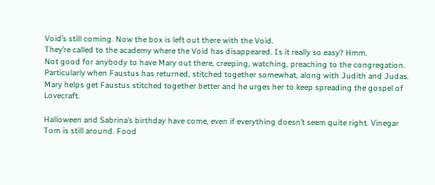Void’s still coming. Now the box is left out there with the Void.
They’re called to the academy where the Void has disappeared. Is it really so easy? Hmm.
Not good for anybody to have Mary out there, creeping, watching, preaching to the congregation. Particularly when Faustus has returned, stitched together somewhat, along with Judith and Judas. Mary helps get Faustus stitched together better and he urges her to keep spreading the gospel of Lovecraft.

Halloween and Sabrina’s birthday have come, even if everything doesn’t seem quite right. Vinegar Tom is still around. Food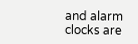and alarm clocks are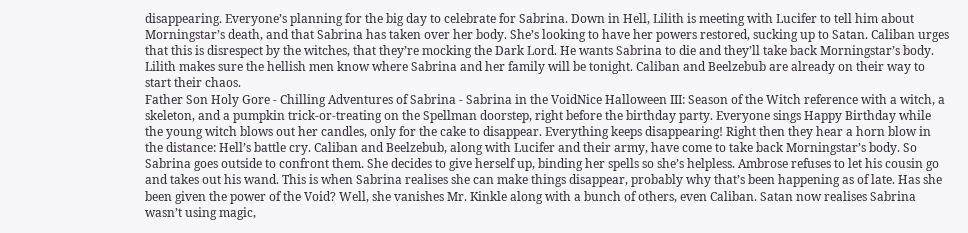disappearing. Everyone’s planning for the big day to celebrate for Sabrina. Down in Hell, Lilith is meeting with Lucifer to tell him about Morningstar’s death, and that Sabrina has taken over her body. She’s looking to have her powers restored, sucking up to Satan. Caliban urges that this is disrespect by the witches, that they’re mocking the Dark Lord. He wants Sabrina to die and they’ll take back Morningstar’s body. Lilith makes sure the hellish men know where Sabrina and her family will be tonight. Caliban and Beelzebub are already on their way to start their chaos.
Father Son Holy Gore - Chilling Adventures of Sabrina - Sabrina in the VoidNice Halloween III: Season of the Witch reference with a witch, a skeleton, and a pumpkin trick-or-treating on the Spellman doorstep, right before the birthday party. Everyone sings Happy Birthday while the young witch blows out her candles, only for the cake to disappear. Everything keeps disappearing! Right then they hear a horn blow in the distance: Hell’s battle cry. Caliban and Beelzebub, along with Lucifer and their army, have come to take back Morningstar’s body. So Sabrina goes outside to confront them. She decides to give herself up, binding her spells so she’s helpless. Ambrose refuses to let his cousin go and takes out his wand. This is when Sabrina realises she can make things disappear, probably why that’s been happening as of late. Has she been given the power of the Void? Well, she vanishes Mr. Kinkle along with a bunch of others, even Caliban. Satan now realises Sabrina wasn’t using magic,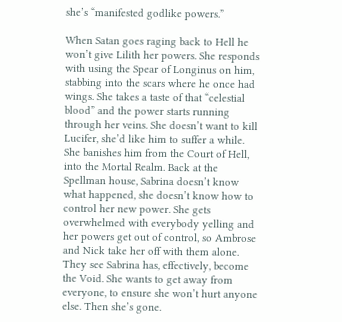she’s “manifested godlike powers.”

When Satan goes raging back to Hell he won’t give Lilith her powers. She responds with using the Spear of Longinus on him, stabbing into the scars where he once had wings. She takes a taste of that “celestial blood” and the power starts running through her veins. She doesn’t want to kill Lucifer, she’d like him to suffer a while. She banishes him from the Court of Hell, into the Mortal Realm. Back at the Spellman house, Sabrina doesn’t know what happened, she doesn’t know how to control her new power. She gets overwhelmed with everybody yelling and her powers get out of control, so Ambrose and Nick take her off with them alone. They see Sabrina has, effectively, become the Void. She wants to get away from everyone, to ensure she won’t hurt anyone else. Then she’s gone.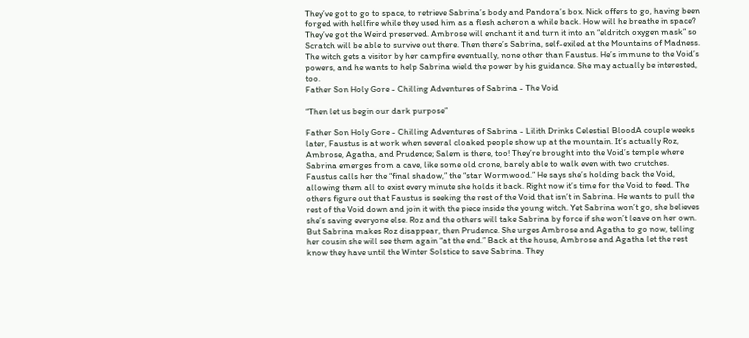They’ve got to go to space, to retrieve Sabrina’s body and Pandora’s box. Nick offers to go, having been forged with hellfire while they used him as a flesh acheron a while back. How will he breathe in space? They’ve got the Weird preserved. Ambrose will enchant it and turn it into an “eldritch oxygen mask” so Scratch will be able to survive out there. Then there’s Sabrina, self-exiled at the Mountains of Madness. The witch gets a visitor by her campfire eventually, none other than Faustus. He’s immune to the Void’s powers, and he wants to help Sabrina wield the power by his guidance. She may actually be interested, too.
Father Son Holy Gore - Chilling Adventures of Sabrina - The Void

“Then let us begin our dark purpose”

Father Son Holy Gore - Chilling Adventures of Sabrina - Lilith Drinks Celestial BloodA couple weeks later, Faustus is at work when several cloaked people show up at the mountain. It’s actually Roz, Ambrose, Agatha, and Prudence; Salem is there, too! They’re brought into the Void’s temple where Sabrina emerges from a cave, like some old crone, barely able to walk even with two crutches. Faustus calls her the “final shadow,” the “star Wormwood.” He says she’s holding back the Void, allowing them all to exist every minute she holds it back. Right now it’s time for the Void to feed. The others figure out that Faustus is seeking the rest of the Void that isn’t in Sabrina. He wants to pull the rest of the Void down and join it with the piece inside the young witch. Yet Sabrina won’t go, she believes she’s saving everyone else. Roz and the others will take Sabrina by force if she won’t leave on her own.
But Sabrina makes Roz disappear, then Prudence. She urges Ambrose and Agatha to go now, telling her cousin she will see them again “at the end.” Back at the house, Ambrose and Agatha let the rest know they have until the Winter Solstice to save Sabrina. They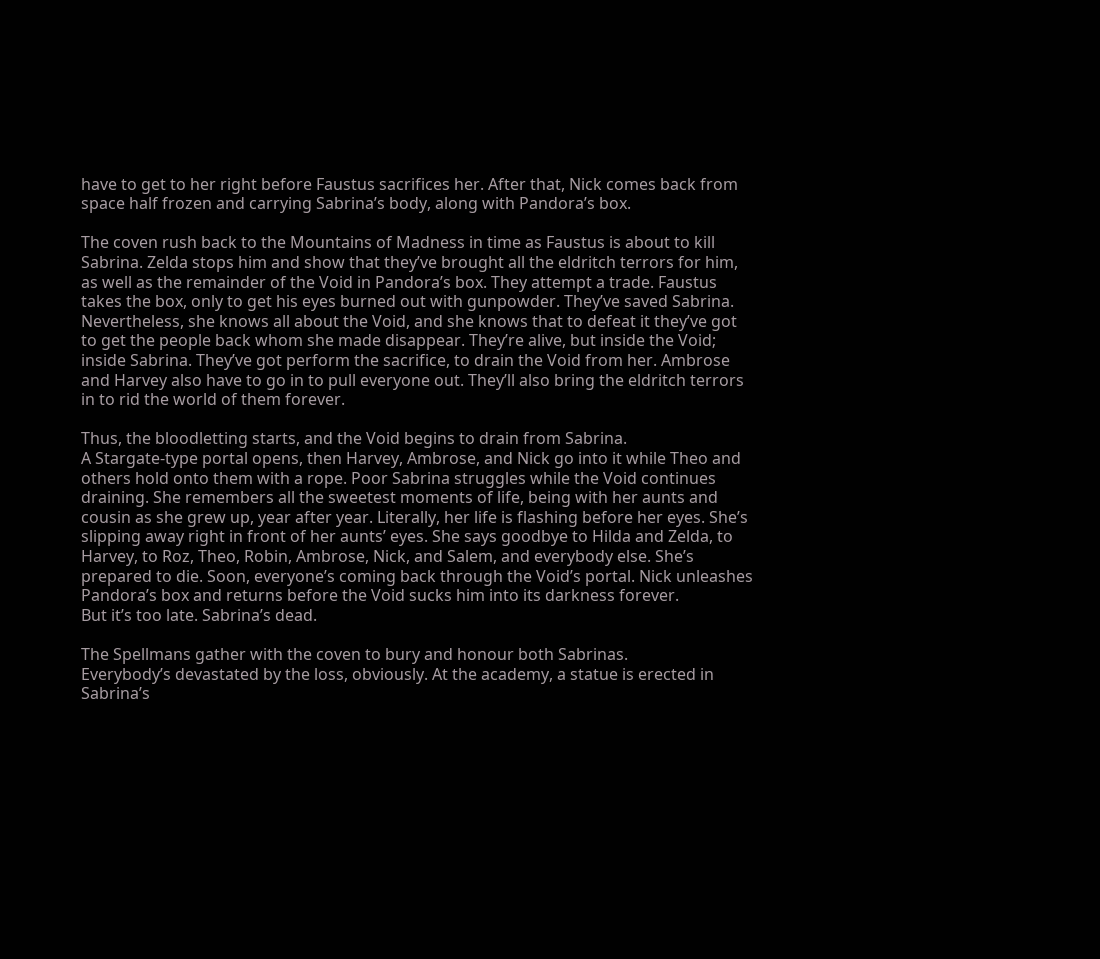have to get to her right before Faustus sacrifices her. After that, Nick comes back from space half frozen and carrying Sabrina’s body, along with Pandora’s box.

The coven rush back to the Mountains of Madness in time as Faustus is about to kill Sabrina. Zelda stops him and show that they’ve brought all the eldritch terrors for him, as well as the remainder of the Void in Pandora’s box. They attempt a trade. Faustus takes the box, only to get his eyes burned out with gunpowder. They’ve saved Sabrina. Nevertheless, she knows all about the Void, and she knows that to defeat it they’ve got to get the people back whom she made disappear. They’re alive, but inside the Void; inside Sabrina. They’ve got perform the sacrifice, to drain the Void from her. Ambrose and Harvey also have to go in to pull everyone out. They’ll also bring the eldritch terrors in to rid the world of them forever.

Thus, the bloodletting starts, and the Void begins to drain from Sabrina.
A Stargate-type portal opens, then Harvey, Ambrose, and Nick go into it while Theo and others hold onto them with a rope. Poor Sabrina struggles while the Void continues draining. She remembers all the sweetest moments of life, being with her aunts and cousin as she grew up, year after year. Literally, her life is flashing before her eyes. She’s slipping away right in front of her aunts’ eyes. She says goodbye to Hilda and Zelda, to Harvey, to Roz, Theo, Robin, Ambrose, Nick, and Salem, and everybody else. She’s prepared to die. Soon, everyone’s coming back through the Void’s portal. Nick unleashes Pandora’s box and returns before the Void sucks him into its darkness forever.
But it’s too late. Sabrina’s dead.

The Spellmans gather with the coven to bury and honour both Sabrinas.
Everybody’s devastated by the loss, obviously. At the academy, a statue is erected in Sabrina’s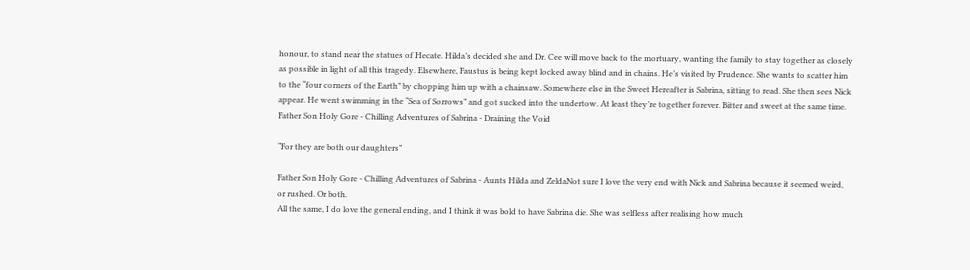honour, to stand near the statues of Hecate. Hilda’s decided she and Dr. Cee will move back to the mortuary, wanting the family to stay together as closely as possible in light of all this tragedy. Elsewhere, Faustus is being kept locked away blind and in chains. He’s visited by Prudence. She wants to scatter him to the “four corners of the Earth” by chopping him up with a chainsaw. Somewhere else in the Sweet Hereafter is Sabrina, sitting to read. She then sees Nick appear. He went swimming in the “Sea of Sorrows” and got sucked into the undertow. At least they’re together forever. Bitter and sweet at the same time.
Father Son Holy Gore - Chilling Adventures of Sabrina - Draining the Void

“For they are both our daughters”

Father Son Holy Gore - Chilling Adventures of Sabrina - Aunts Hilda and ZeldaNot sure I love the very end with Nick and Sabrina because it seemed weird, or rushed. Or both.
All the same, I do love the general ending, and I think it was bold to have Sabrina die. She was selfless after realising how much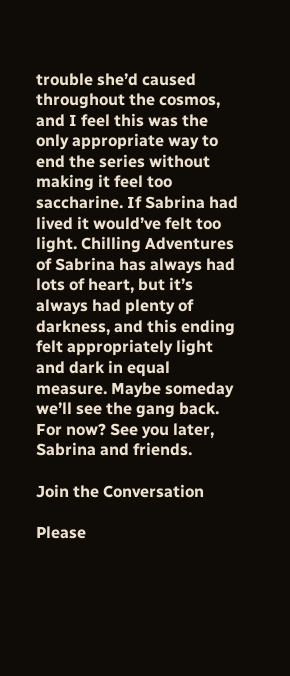trouble she’d caused throughout the cosmos, and I feel this was the only appropriate way to end the series without making it feel too saccharine. If Sabrina had lived it would’ve felt too light. Chilling Adventures of Sabrina has always had lots of heart, but it’s always had plenty of darkness, and this ending felt appropriately light and dark in equal measure. Maybe someday we’ll see the gang back.
For now? See you later, Sabrina and friends.

Join the Conversation

Please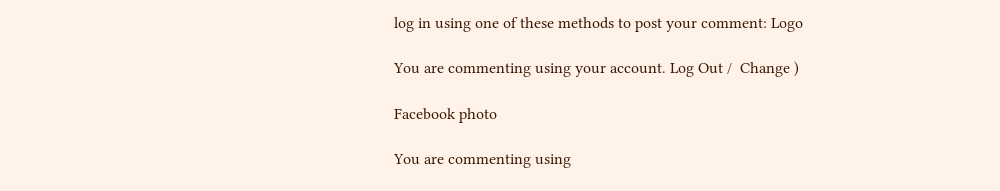log in using one of these methods to post your comment: Logo

You are commenting using your account. Log Out /  Change )

Facebook photo

You are commenting using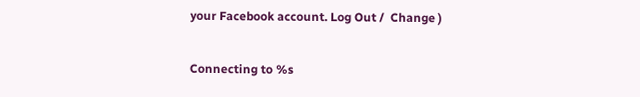your Facebook account. Log Out /  Change )

Connecting to %s